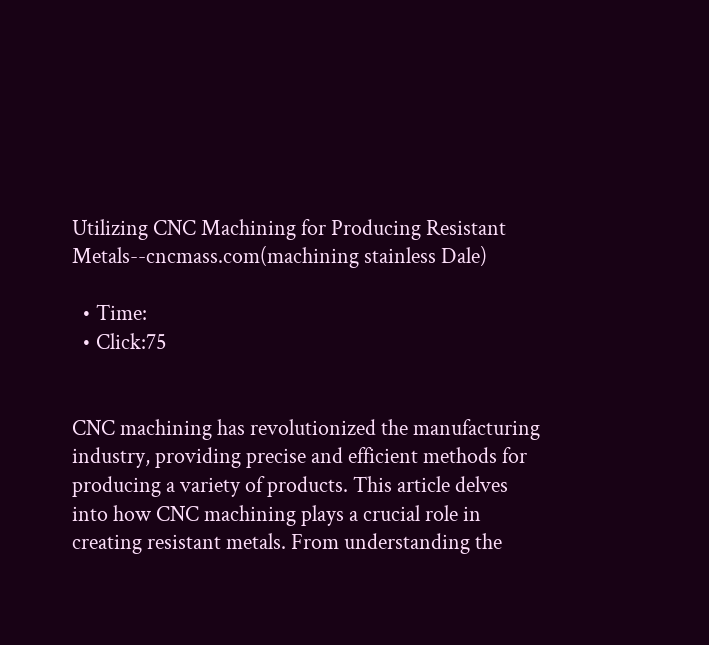Utilizing CNC Machining for Producing Resistant Metals--cncmass.com(machining stainless Dale)

  • Time:
  • Click:75


CNC machining has revolutionized the manufacturing industry, providing precise and efficient methods for producing a variety of products. This article delves into how CNC machining plays a crucial role in creating resistant metals. From understanding the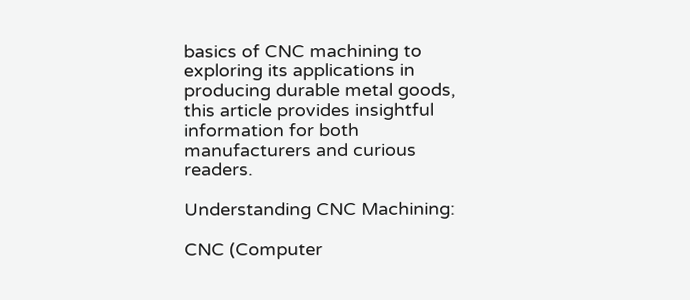basics of CNC machining to exploring its applications in producing durable metal goods, this article provides insightful information for both manufacturers and curious readers.

Understanding CNC Machining:

CNC (Computer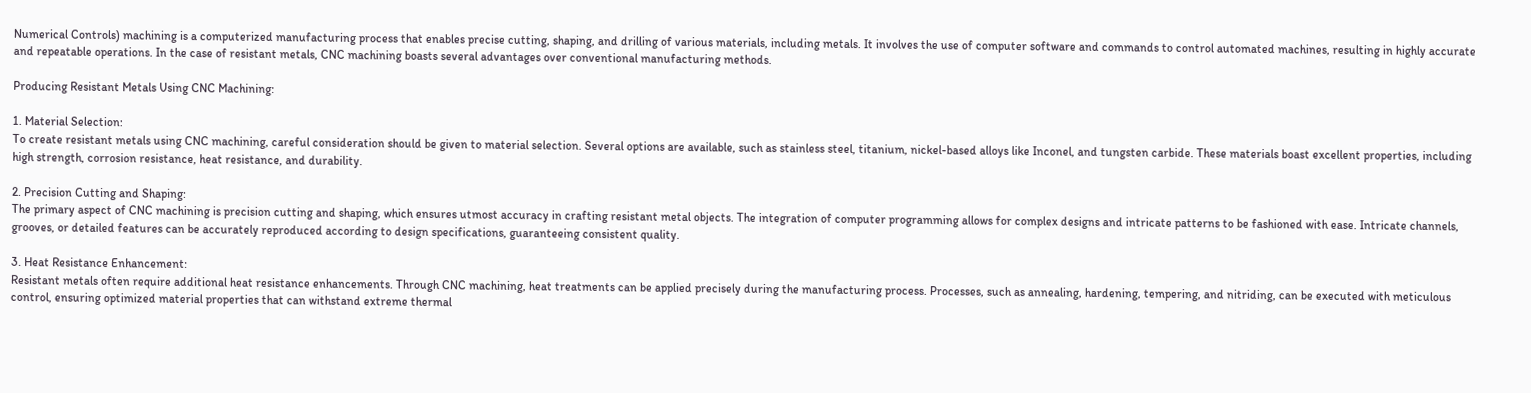Numerical Controls) machining is a computerized manufacturing process that enables precise cutting, shaping, and drilling of various materials, including metals. It involves the use of computer software and commands to control automated machines, resulting in highly accurate and repeatable operations. In the case of resistant metals, CNC machining boasts several advantages over conventional manufacturing methods.

Producing Resistant Metals Using CNC Machining:

1. Material Selection:
To create resistant metals using CNC machining, careful consideration should be given to material selection. Several options are available, such as stainless steel, titanium, nickel-based alloys like Inconel, and tungsten carbide. These materials boast excellent properties, including high strength, corrosion resistance, heat resistance, and durability.

2. Precision Cutting and Shaping:
The primary aspect of CNC machining is precision cutting and shaping, which ensures utmost accuracy in crafting resistant metal objects. The integration of computer programming allows for complex designs and intricate patterns to be fashioned with ease. Intricate channels, grooves, or detailed features can be accurately reproduced according to design specifications, guaranteeing consistent quality.

3. Heat Resistance Enhancement:
Resistant metals often require additional heat resistance enhancements. Through CNC machining, heat treatments can be applied precisely during the manufacturing process. Processes, such as annealing, hardening, tempering, and nitriding, can be executed with meticulous control, ensuring optimized material properties that can withstand extreme thermal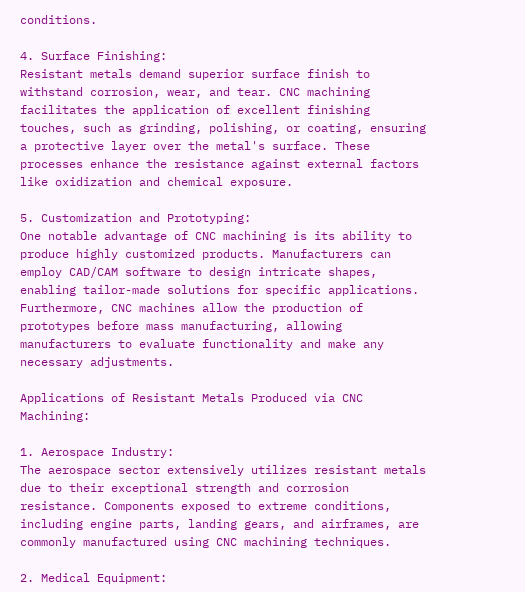conditions.

4. Surface Finishing:
Resistant metals demand superior surface finish to withstand corrosion, wear, and tear. CNC machining facilitates the application of excellent finishing touches, such as grinding, polishing, or coating, ensuring a protective layer over the metal's surface. These processes enhance the resistance against external factors like oxidization and chemical exposure.

5. Customization and Prototyping:
One notable advantage of CNC machining is its ability to produce highly customized products. Manufacturers can employ CAD/CAM software to design intricate shapes, enabling tailor-made solutions for specific applications. Furthermore, CNC machines allow the production of prototypes before mass manufacturing, allowing manufacturers to evaluate functionality and make any necessary adjustments.

Applications of Resistant Metals Produced via CNC Machining:

1. Aerospace Industry:
The aerospace sector extensively utilizes resistant metals due to their exceptional strength and corrosion resistance. Components exposed to extreme conditions, including engine parts, landing gears, and airframes, are commonly manufactured using CNC machining techniques.

2. Medical Equipment: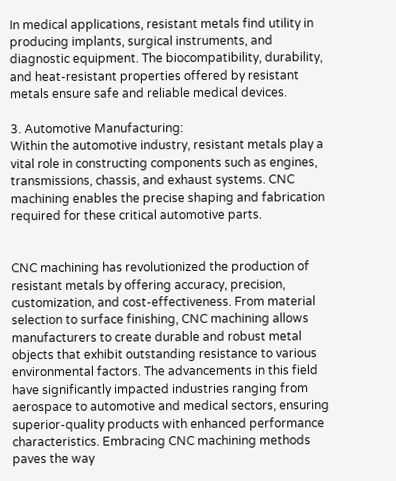In medical applications, resistant metals find utility in producing implants, surgical instruments, and diagnostic equipment. The biocompatibility, durability, and heat-resistant properties offered by resistant metals ensure safe and reliable medical devices.

3. Automotive Manufacturing:
Within the automotive industry, resistant metals play a vital role in constructing components such as engines, transmissions, chassis, and exhaust systems. CNC machining enables the precise shaping and fabrication required for these critical automotive parts.


CNC machining has revolutionized the production of resistant metals by offering accuracy, precision, customization, and cost-effectiveness. From material selection to surface finishing, CNC machining allows manufacturers to create durable and robust metal objects that exhibit outstanding resistance to various environmental factors. The advancements in this field have significantly impacted industries ranging from aerospace to automotive and medical sectors, ensuring superior-quality products with enhanced performance characteristics. Embracing CNC machining methods paves the way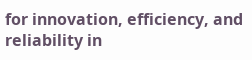for innovation, efficiency, and reliability in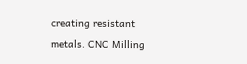creating resistant metals. CNC Milling